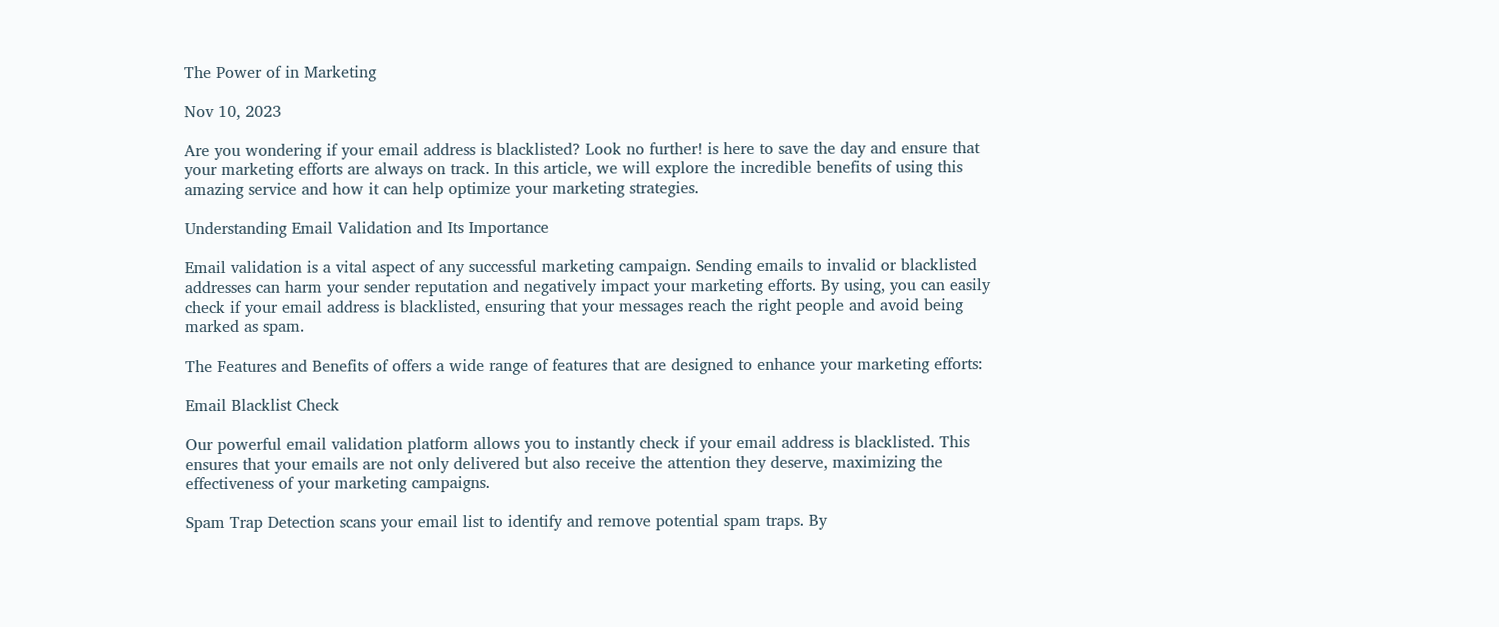The Power of in Marketing

Nov 10, 2023

Are you wondering if your email address is blacklisted? Look no further! is here to save the day and ensure that your marketing efforts are always on track. In this article, we will explore the incredible benefits of using this amazing service and how it can help optimize your marketing strategies.

Understanding Email Validation and Its Importance

Email validation is a vital aspect of any successful marketing campaign. Sending emails to invalid or blacklisted addresses can harm your sender reputation and negatively impact your marketing efforts. By using, you can easily check if your email address is blacklisted, ensuring that your messages reach the right people and avoid being marked as spam.

The Features and Benefits of offers a wide range of features that are designed to enhance your marketing efforts:

Email Blacklist Check

Our powerful email validation platform allows you to instantly check if your email address is blacklisted. This ensures that your emails are not only delivered but also receive the attention they deserve, maximizing the effectiveness of your marketing campaigns.

Spam Trap Detection scans your email list to identify and remove potential spam traps. By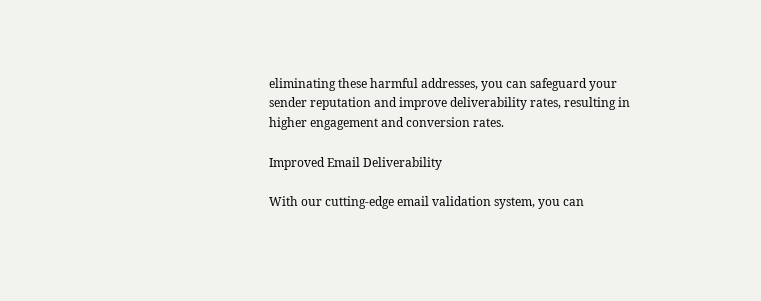eliminating these harmful addresses, you can safeguard your sender reputation and improve deliverability rates, resulting in higher engagement and conversion rates.

Improved Email Deliverability

With our cutting-edge email validation system, you can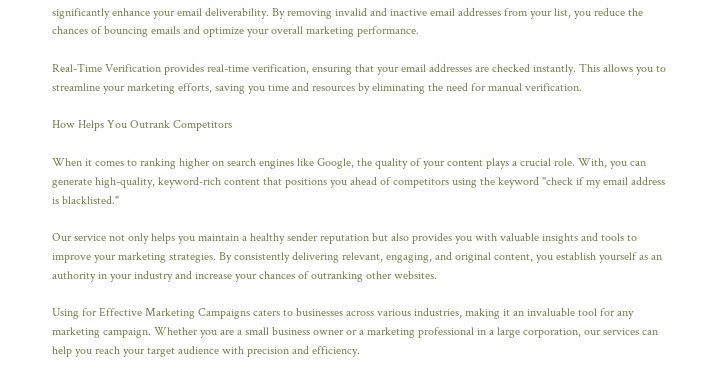significantly enhance your email deliverability. By removing invalid and inactive email addresses from your list, you reduce the chances of bouncing emails and optimize your overall marketing performance.

Real-Time Verification provides real-time verification, ensuring that your email addresses are checked instantly. This allows you to streamline your marketing efforts, saving you time and resources by eliminating the need for manual verification.

How Helps You Outrank Competitors

When it comes to ranking higher on search engines like Google, the quality of your content plays a crucial role. With, you can generate high-quality, keyword-rich content that positions you ahead of competitors using the keyword "check if my email address is blacklisted."

Our service not only helps you maintain a healthy sender reputation but also provides you with valuable insights and tools to improve your marketing strategies. By consistently delivering relevant, engaging, and original content, you establish yourself as an authority in your industry and increase your chances of outranking other websites.

Using for Effective Marketing Campaigns caters to businesses across various industries, making it an invaluable tool for any marketing campaign. Whether you are a small business owner or a marketing professional in a large corporation, our services can help you reach your target audience with precision and efficiency.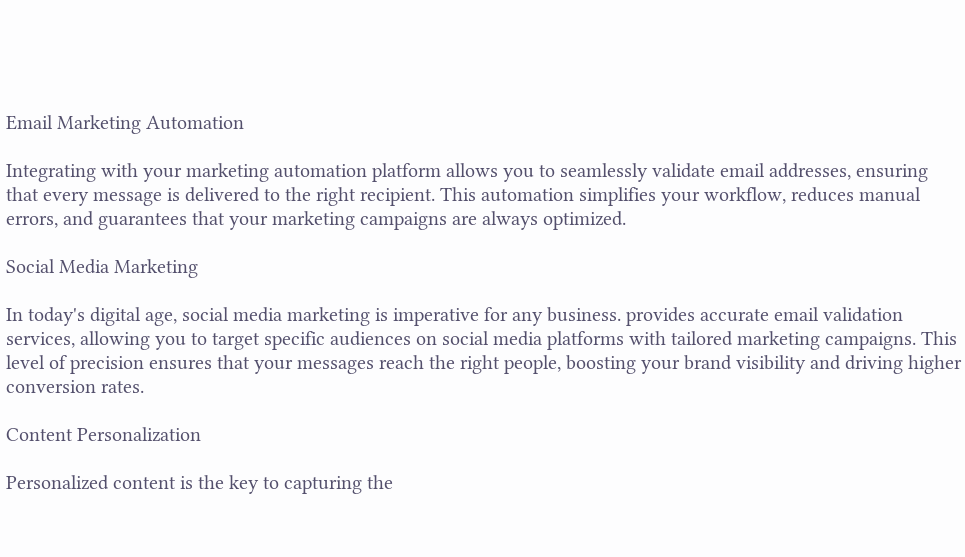Email Marketing Automation

Integrating with your marketing automation platform allows you to seamlessly validate email addresses, ensuring that every message is delivered to the right recipient. This automation simplifies your workflow, reduces manual errors, and guarantees that your marketing campaigns are always optimized.

Social Media Marketing

In today's digital age, social media marketing is imperative for any business. provides accurate email validation services, allowing you to target specific audiences on social media platforms with tailored marketing campaigns. This level of precision ensures that your messages reach the right people, boosting your brand visibility and driving higher conversion rates.

Content Personalization

Personalized content is the key to capturing the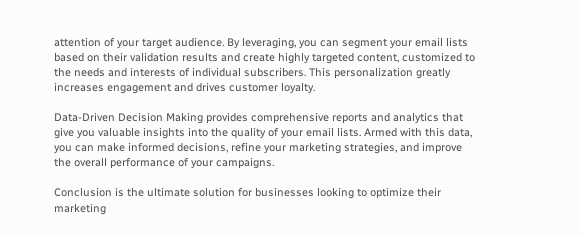attention of your target audience. By leveraging, you can segment your email lists based on their validation results and create highly targeted content, customized to the needs and interests of individual subscribers. This personalization greatly increases engagement and drives customer loyalty.

Data-Driven Decision Making provides comprehensive reports and analytics that give you valuable insights into the quality of your email lists. Armed with this data, you can make informed decisions, refine your marketing strategies, and improve the overall performance of your campaigns.

Conclusion is the ultimate solution for businesses looking to optimize their marketing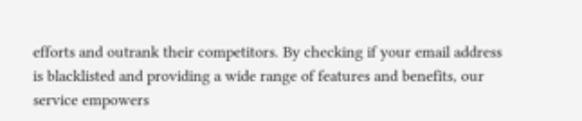efforts and outrank their competitors. By checking if your email address is blacklisted and providing a wide range of features and benefits, our service empowers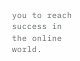you to reach success in the online world.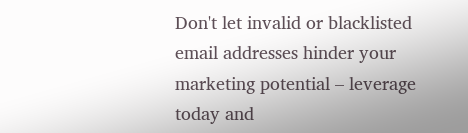Don't let invalid or blacklisted email addresses hinder your marketing potential – leverage today and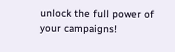unlock the full power of your campaigns!